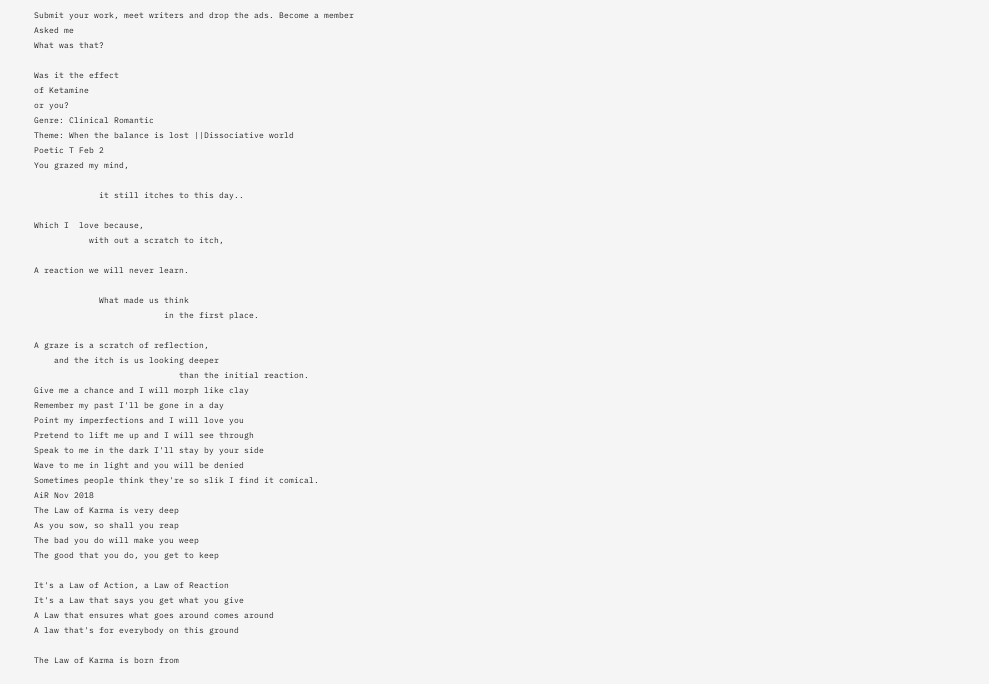Submit your work, meet writers and drop the ads. Become a member
Asked me
What was that?

Was it the effect
of Ketamine
or you?
Genre: Clinical Romantic
Theme: When the balance is lost ||Dissociative world
Poetic T Feb 2
You grazed my mind,

             it still itches to this day..

Which I  love because,
           with out a scratch to itch,

A reaction we will never learn.

             What made us think
                          in the first place.

A graze is a scratch of reflection,
    and the itch is us looking deeper
                             than the initial reaction.
Give me a chance and I will morph like clay
Remember my past I'll be gone in a day
Point my imperfections and I will love you
Pretend to lift me up and I will see through
Speak to me in the dark I'll stay by your side
Wave to me in light and you will be denied
Sometimes people think they're so slik I find it comical.
AiR Nov 2018
The Law of Karma is very deep
As you sow, so shall you reap
The bad you do will make you weep
The good that you do, you get to keep

It's a Law of Action, a Law of Reaction
It's a Law that says you get what you give
A Law that ensures what goes around comes around
A law that's for everybody on this ground

The Law of Karma is born from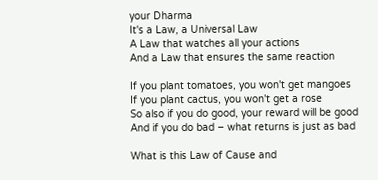your Dharma
It's a Law, a Universal Law
A Law that watches all your actions
And a Law that ensures the same reaction

If you plant tomatoes, you won't get mangoes
If you plant cactus, you won't get a rose
So also if you do good, your reward will be good
And if you do bad – what returns is just as bad

What is this Law of Cause and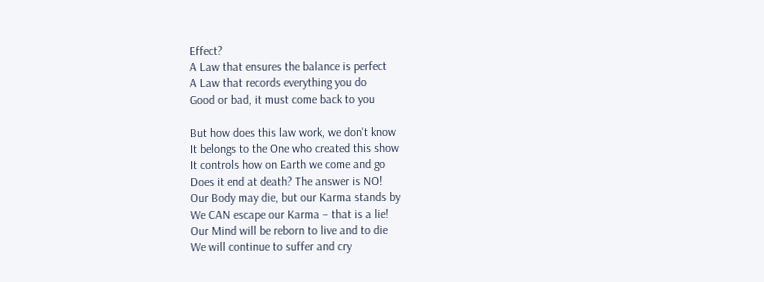Effect?
A Law that ensures the balance is perfect
A Law that records everything you do
Good or bad, it must come back to you

But how does this law work, we don't know
It belongs to the One who created this show
It controls how on Earth we come and go
Does it end at death? The answer is NO!
Our Body may die, but our Karma stands by
We CAN escape our Karma – that is a lie!
Our Mind will be reborn to live and to die
We will continue to suffer and cry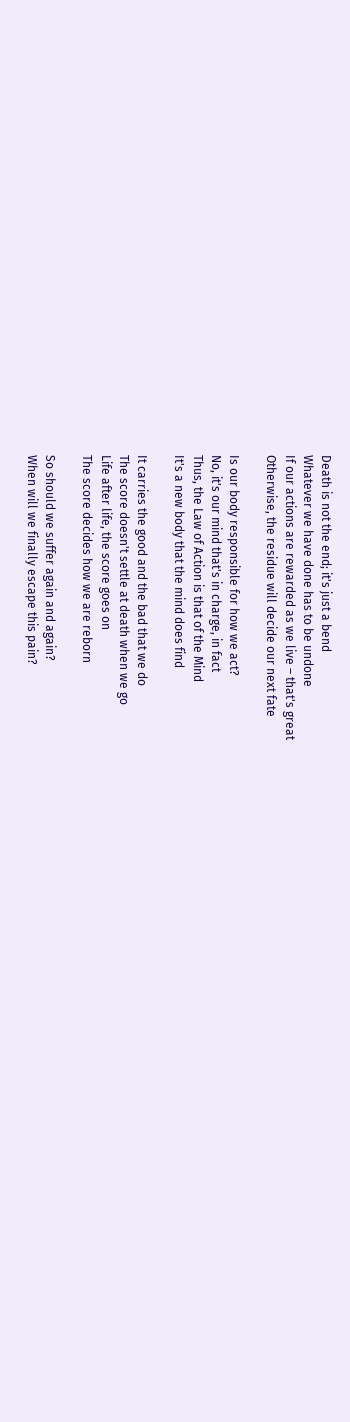Death is not the end; it's just a bend
Whatever we have done has to be undone
If our actions are rewarded as we live – that's great
Otherwise, the residue will decide our next fate

Is our body responsible for how we act?
No, it's our mind that's in charge, in fact
Thus, the Law of Action is that of the Mind
It's a new body that the mind does find

It carries the good and the bad that we do
The score doesn't settle at death when we go
Life after life, the score goes on
The score decides how we are reborn

So should we suffer again and again?
When will we finally escape this pain?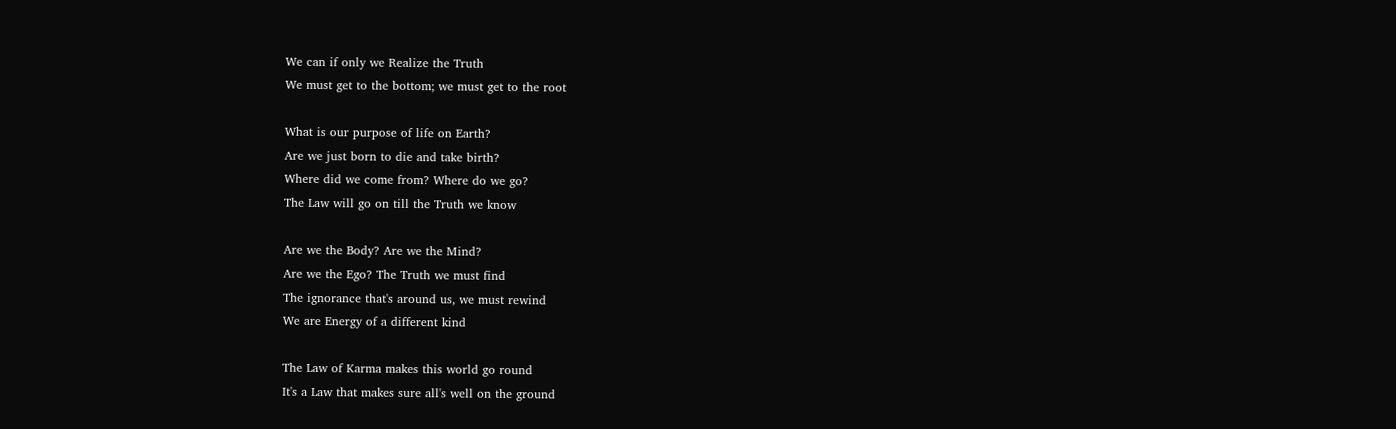We can if only we Realize the Truth
We must get to the bottom; we must get to the root

What is our purpose of life on Earth?
Are we just born to die and take birth?
Where did we come from? Where do we go?
The Law will go on till the Truth we know

Are we the Body? Are we the Mind?
Are we the Ego? The Truth we must find
The ignorance that's around us, we must rewind
We are Energy of a different kind

The Law of Karma makes this world go round
It's a Law that makes sure all's well on the ground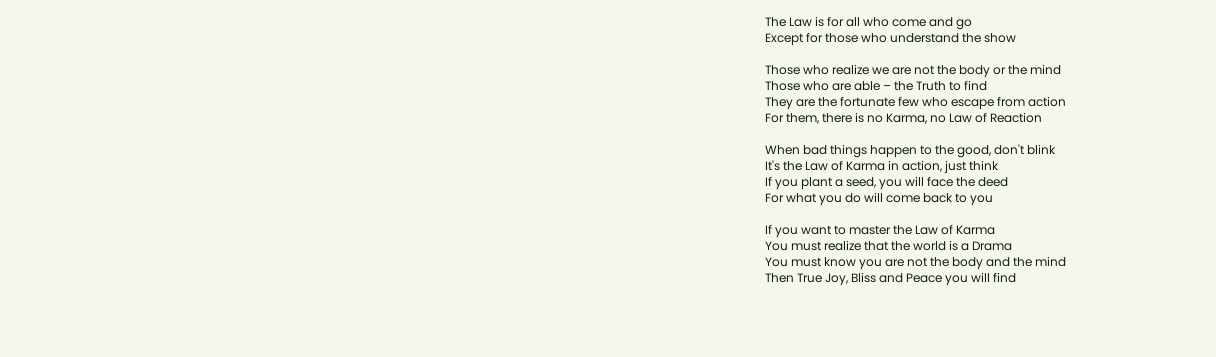The Law is for all who come and go
Except for those who understand the show

Those who realize we are not the body or the mind
Those who are able – the Truth to find
They are the fortunate few who escape from action
For them, there is no Karma, no Law of Reaction

When bad things happen to the good, don't blink
It's the Law of Karma in action, just think
If you plant a seed, you will face the deed
For what you do will come back to you

If you want to master the Law of Karma
You must realize that the world is a Drama
You must know you are not the body and the mind
Then True Joy, Bliss and Peace you will find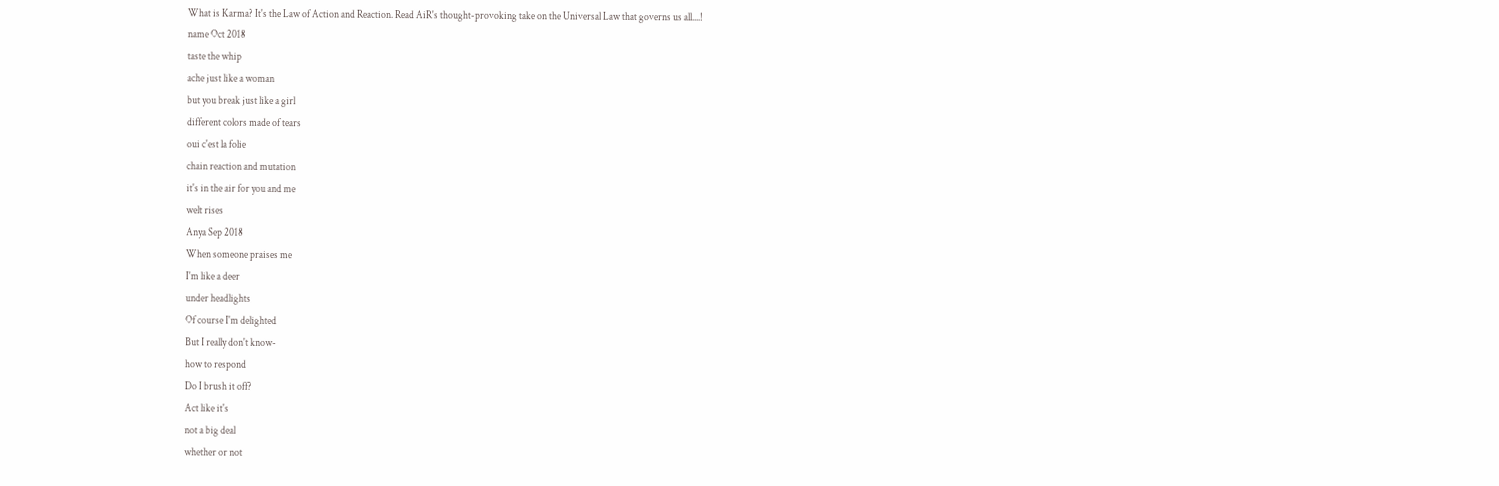What is Karma? It's the Law of Action and Reaction. Read AiR's thought-provoking take on the Universal Law that governs us all....!
name Oct 2018
taste the whip
ache just like a woman
but you break just like a girl
different colors made of tears
oui c'est la folie
chain reaction and mutation
it's in the air for you and me
welt rises
Anya Sep 2018
When someone praises me
I'm like a deer
under headlights
Of course I'm delighted
But I really don't know-
how to respond
Do I brush it off?
Act like it's
not a big deal
whether or not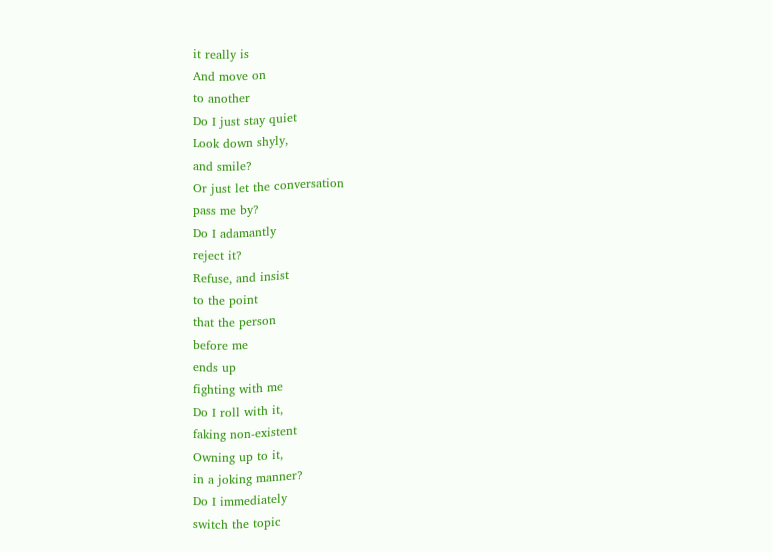it really is
And move on
to another
Do I just stay quiet
Look down shyly,
and smile?
Or just let the conversation
pass me by?
Do I adamantly
reject it?
Refuse, and insist
to the point
that the person
before me
ends up
fighting with me
Do I roll with it,
faking non-existent
Owning up to it,
in a joking manner?
Do I immediately
switch the topic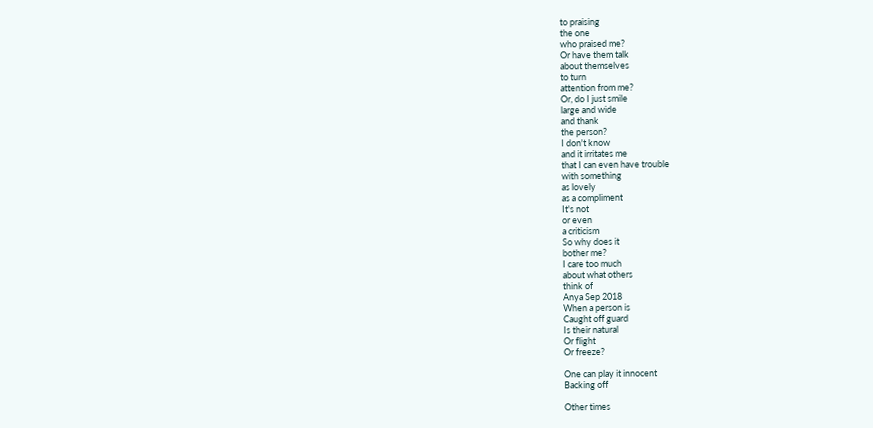to praising
the one
who praised me?
Or have them talk
about themselves
to turn
attention from me?
Or, do I just smile
large and wide
and thank
the person?
I don't know
and it irritates me
that I can even have trouble
with something
as lovely
as a compliment
It's not
or even
a criticism
So why does it
bother me?
I care too much
about what others
think of
Anya Sep 2018
When a person is
Caught off guard
Is their natural
Or flight
Or freeze?

One can play it innocent
Backing off

Other times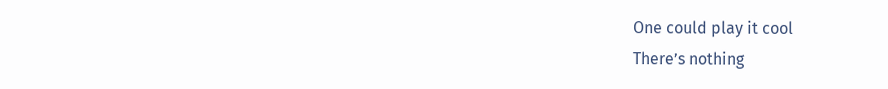One could play it cool
There’s nothing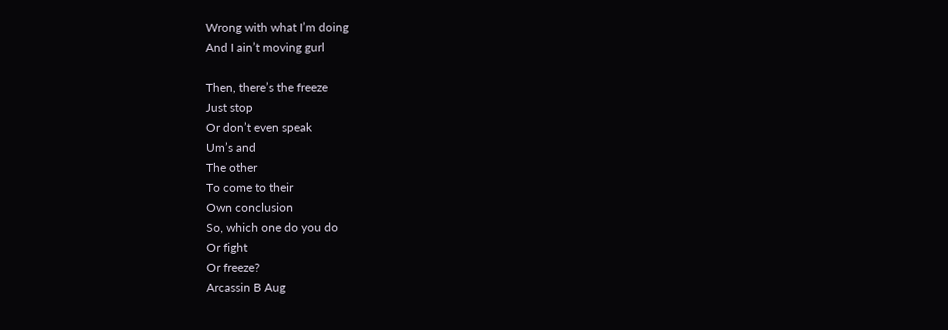Wrong with what I’m doing
And I ain’t moving gurl

Then, there’s the freeze
Just stop
Or don’t even speak
Um’s and
The other
To come to their
Own conclusion
So, which one do you do
Or fight
Or freeze?
Arcassin B Aug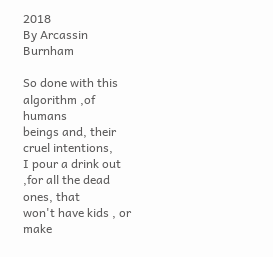2018
By Arcassin Burnham

So done with this algorithm ,of humans
beings and, their cruel intentions,
I pour a drink out ,for all the dead ones, that
won't have kids , or make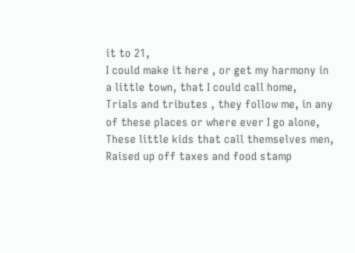it to 21,
I could make it here , or get my harmony in
a little town, that I could call home,
Trials and tributes , they follow me, in any
of these places or where ever I go alone,
These little kids that call themselves men,
Raised up off taxes and food stamp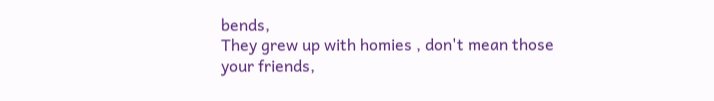bends,
They grew up with homies , don't mean those
your friends,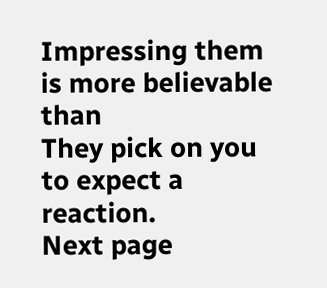Impressing them is more believable than
They pick on you to expect a reaction.
Next page